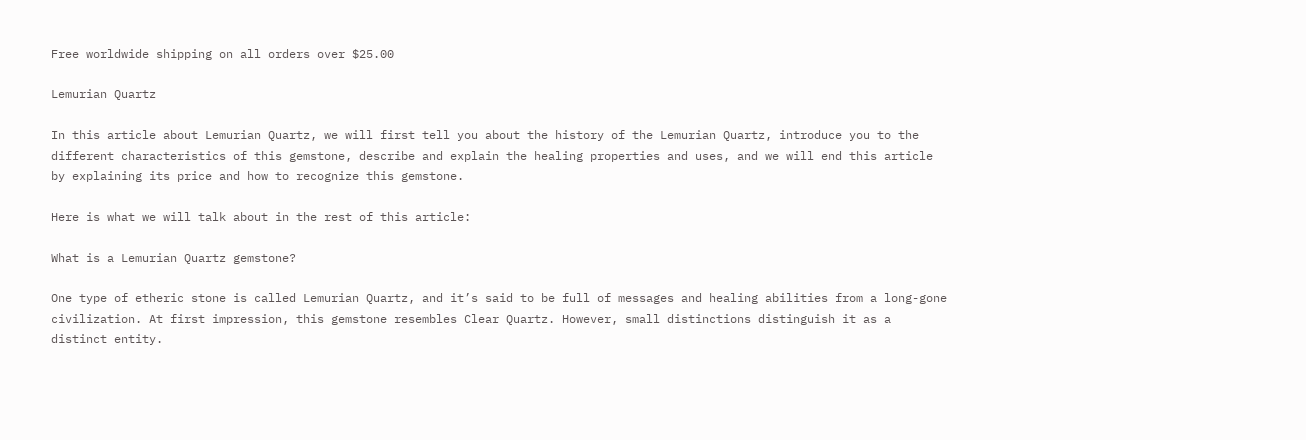Free worldwide shipping on all orders over $25.00

Lemurian Quartz

In this article about Lemurian Quartz, we will first tell you about the history of the Lemurian Quartz, introduce you to the different characteristics of this gemstone, describe and explain the healing properties and uses, and we will end this article by explaining its price and how to recognize this gemstone.

Here is what we will talk about in the rest of this article:

What is a Lemurian Quartz gemstone?

One type of etheric stone is called Lemurian Quartz, and it’s said to be full of messages and healing abilities from a long-gone civilization. At first impression, this gemstone resembles Clear Quartz. However, small distinctions distinguish it as a distinct entity.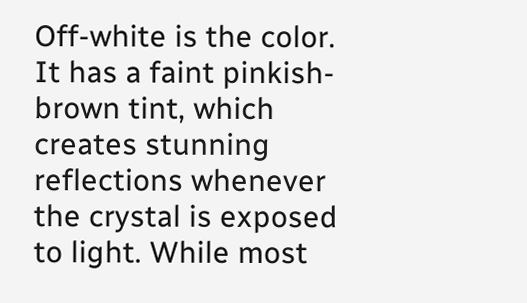Off-white is the color. It has a faint pinkish-brown tint, which creates stunning reflections whenever the crystal is exposed to light. While most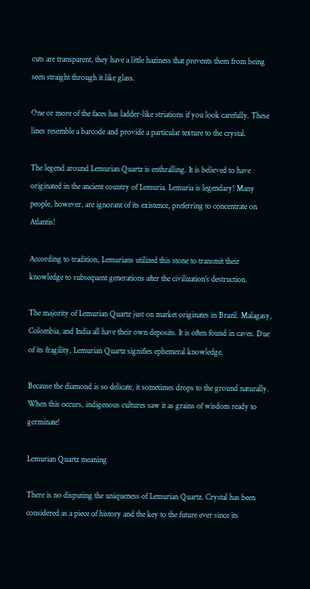cuts are transparent, they have a little haziness that prevents them from being seen straight through it like glass.

One or more of the faces has ladder-like striations if you look carefully. These lines resemble a barcode and provide a particular texture to the crystal.

The legend around Lemurian Quartz is enthralling. It is believed to have originated in the ancient country of Lemuria. Lemuria is legendary! Many people, however, are ignorant of its existence, preferring to concentrate on Atlantis!

According to tradition, Lemurians utilized this stone to transmit their knowledge to subsequent generations after the civilization’s destruction.

The majority of Lemurian Quartz just on market originates in Brazil. Malagasy, Colombia, and India all have their own deposits. It is often found in caves. Due of its fragility, Lemurian Quartz signifies ephemeral knowledge.

Because the diamond is so delicate, it sometimes drops to the ground naturally. When this occurs, indigenous cultures saw it as grains of wisdom ready to germinate!

Lemurian Quartz meaning

There is no disputing the uniqueness of Lemurian Quartz. Crystal has been considered as a piece of history and the key to the future ever since its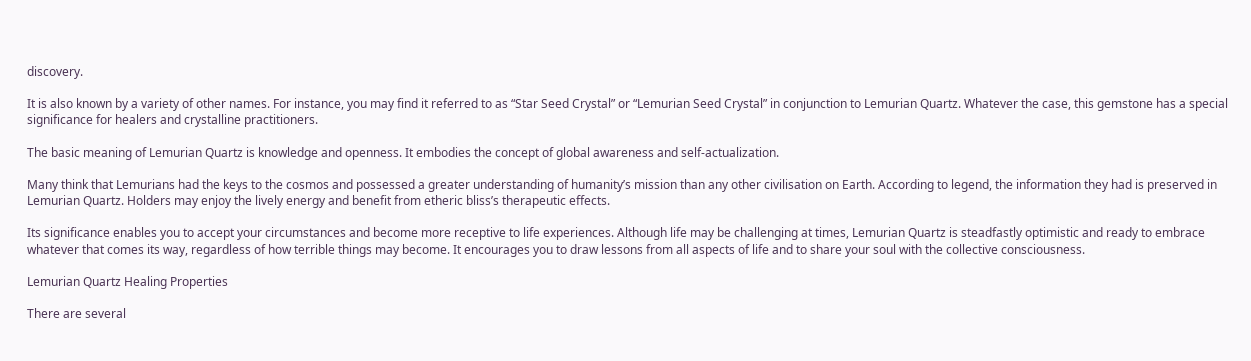discovery.

It is also known by a variety of other names. For instance, you may find it referred to as “Star Seed Crystal” or “Lemurian Seed Crystal” in conjunction to Lemurian Quartz. Whatever the case, this gemstone has a special significance for healers and crystalline practitioners.

The basic meaning of Lemurian Quartz is knowledge and openness. It embodies the concept of global awareness and self-actualization.

Many think that Lemurians had the keys to the cosmos and possessed a greater understanding of humanity’s mission than any other civilisation on Earth. According to legend, the information they had is preserved in Lemurian Quartz. Holders may enjoy the lively energy and benefit from etheric bliss’s therapeutic effects.

Its significance enables you to accept your circumstances and become more receptive to life experiences. Although life may be challenging at times, Lemurian Quartz is steadfastly optimistic and ready to embrace whatever that comes its way, regardless of how terrible things may become. It encourages you to draw lessons from all aspects of life and to share your soul with the collective consciousness.

Lemurian Quartz Healing Properties

There are several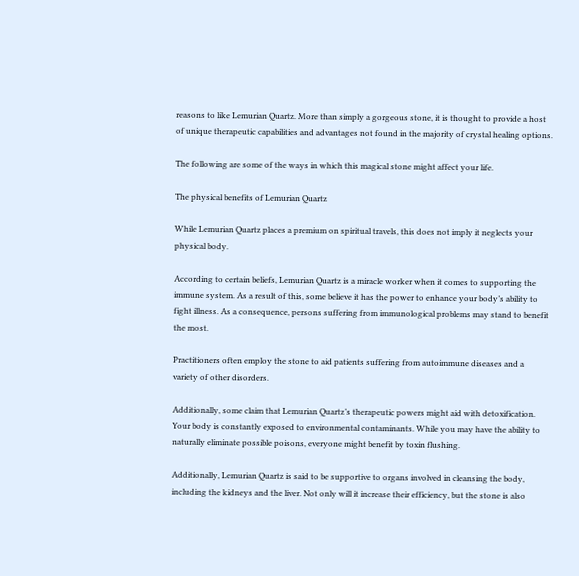reasons to like Lemurian Quartz. More than simply a gorgeous stone, it is thought to provide a host of unique therapeutic capabilities and advantages not found in the majority of crystal healing options.

The following are some of the ways in which this magical stone might affect your life.

The physical benefits of Lemurian Quartz

While Lemurian Quartz places a premium on spiritual travels, this does not imply it neglects your physical body.

According to certain beliefs, Lemurian Quartz is a miracle worker when it comes to supporting the immune system. As a result of this, some believe it has the power to enhance your body’s ability to fight illness. As a consequence, persons suffering from immunological problems may stand to benefit the most.

Practitioners often employ the stone to aid patients suffering from autoimmune diseases and a variety of other disorders.

Additionally, some claim that Lemurian Quartz’s therapeutic powers might aid with detoxification. Your body is constantly exposed to environmental contaminants. While you may have the ability to naturally eliminate possible poisons, everyone might benefit by toxin flushing.

Additionally, Lemurian Quartz is said to be supportive to organs involved in cleansing the body, including the kidneys and the liver. Not only will it increase their efficiency, but the stone is also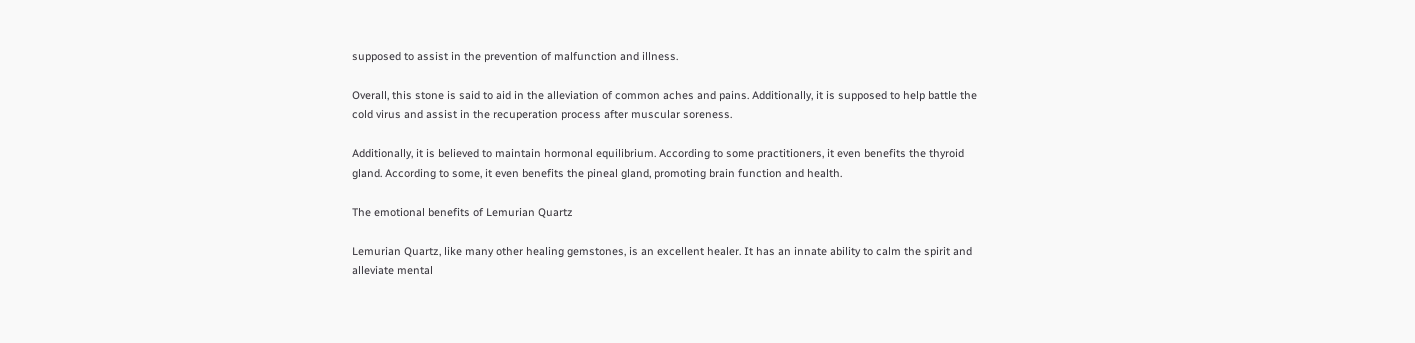supposed to assist in the prevention of malfunction and illness.

Overall, this stone is said to aid in the alleviation of common aches and pains. Additionally, it is supposed to help battle the cold virus and assist in the recuperation process after muscular soreness.

Additionally, it is believed to maintain hormonal equilibrium. According to some practitioners, it even benefits the thyroid gland. According to some, it even benefits the pineal gland, promoting brain function and health.

The emotional benefits of Lemurian Quartz

Lemurian Quartz, like many other healing gemstones, is an excellent healer. It has an innate ability to calm the spirit and alleviate mental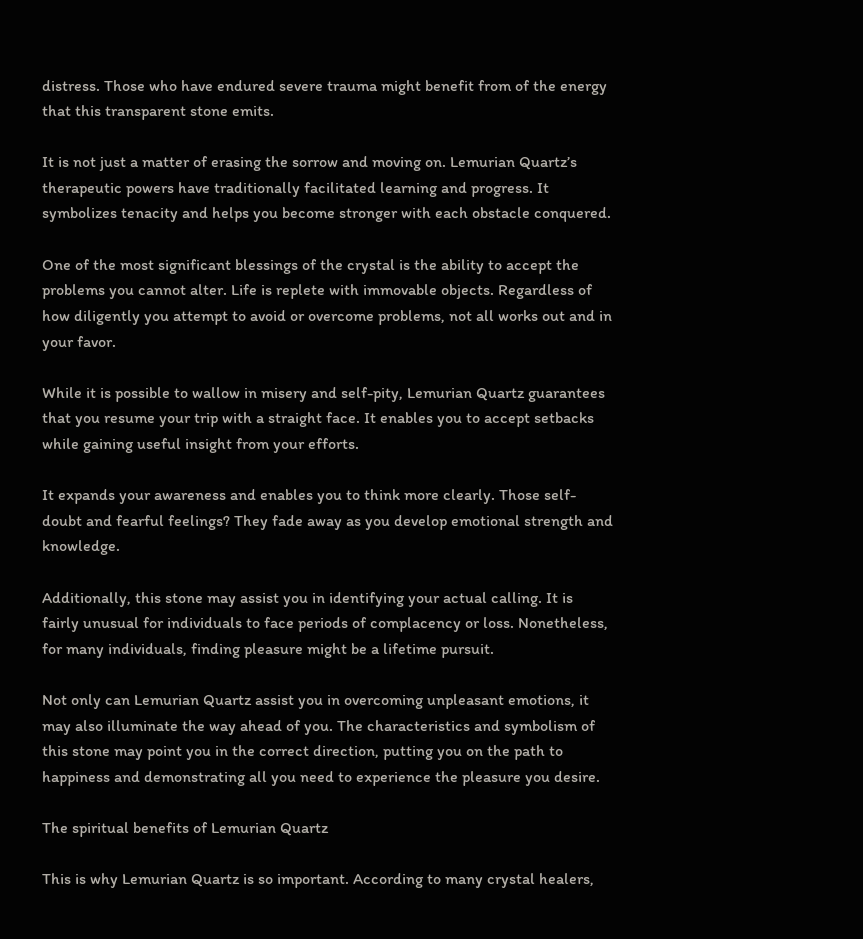distress. Those who have endured severe trauma might benefit from of the energy that this transparent stone emits.

It is not just a matter of erasing the sorrow and moving on. Lemurian Quartz’s therapeutic powers have traditionally facilitated learning and progress. It symbolizes tenacity and helps you become stronger with each obstacle conquered.

One of the most significant blessings of the crystal is the ability to accept the problems you cannot alter. Life is replete with immovable objects. Regardless of how diligently you attempt to avoid or overcome problems, not all works out and in your favor.

While it is possible to wallow in misery and self-pity, Lemurian Quartz guarantees that you resume your trip with a straight face. It enables you to accept setbacks while gaining useful insight from your efforts.

It expands your awareness and enables you to think more clearly. Those self-doubt and fearful feelings? They fade away as you develop emotional strength and knowledge.

Additionally, this stone may assist you in identifying your actual calling. It is fairly unusual for individuals to face periods of complacency or loss. Nonetheless, for many individuals, finding pleasure might be a lifetime pursuit.

Not only can Lemurian Quartz assist you in overcoming unpleasant emotions, it may also illuminate the way ahead of you. The characteristics and symbolism of this stone may point you in the correct direction, putting you on the path to happiness and demonstrating all you need to experience the pleasure you desire.

The spiritual benefits of Lemurian Quartz

This is why Lemurian Quartz is so important. According to many crystal healers,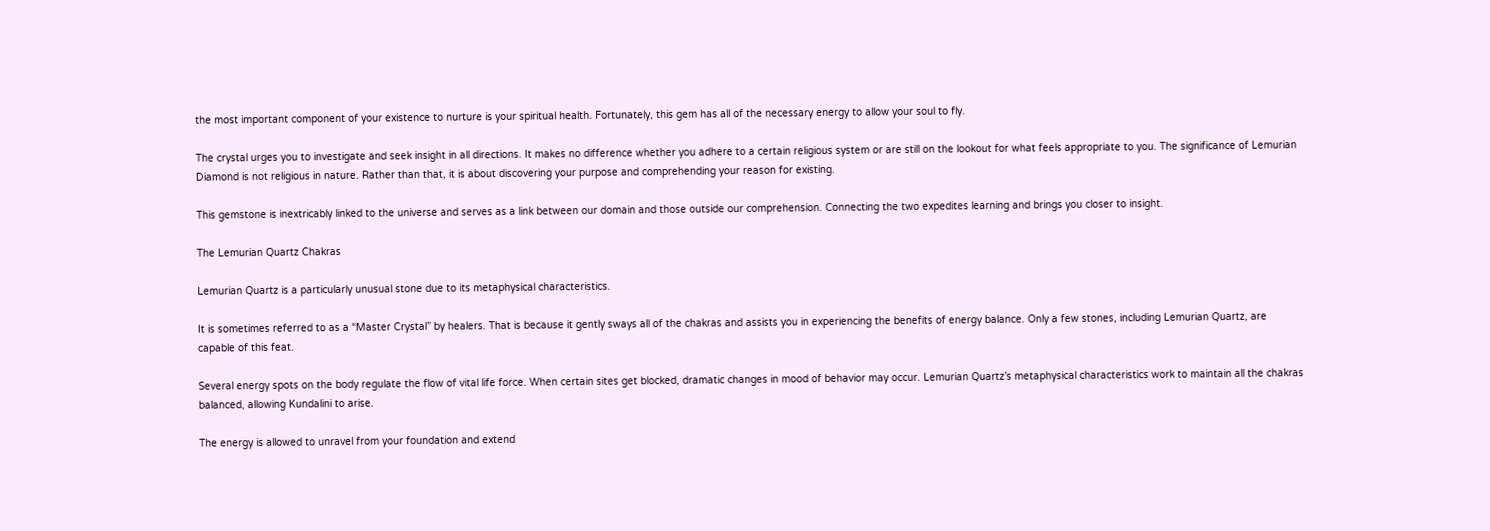the most important component of your existence to nurture is your spiritual health. Fortunately, this gem has all of the necessary energy to allow your soul to fly.

The crystal urges you to investigate and seek insight in all directions. It makes no difference whether you adhere to a certain religious system or are still on the lookout for what feels appropriate to you. The significance of Lemurian Diamond is not religious in nature. Rather than that, it is about discovering your purpose and comprehending your reason for existing.

This gemstone is inextricably linked to the universe and serves as a link between our domain and those outside our comprehension. Connecting the two expedites learning and brings you closer to insight.

The Lemurian Quartz Chakras

Lemurian Quartz is a particularly unusual stone due to its metaphysical characteristics.

It is sometimes referred to as a “Master Crystal” by healers. That is because it gently sways all of the chakras and assists you in experiencing the benefits of energy balance. Only a few stones, including Lemurian Quartz, are capable of this feat.

Several energy spots on the body regulate the flow of vital life force. When certain sites get blocked, dramatic changes in mood of behavior may occur. Lemurian Quartz’s metaphysical characteristics work to maintain all the chakras balanced, allowing Kundalini to arise.

The energy is allowed to unravel from your foundation and extend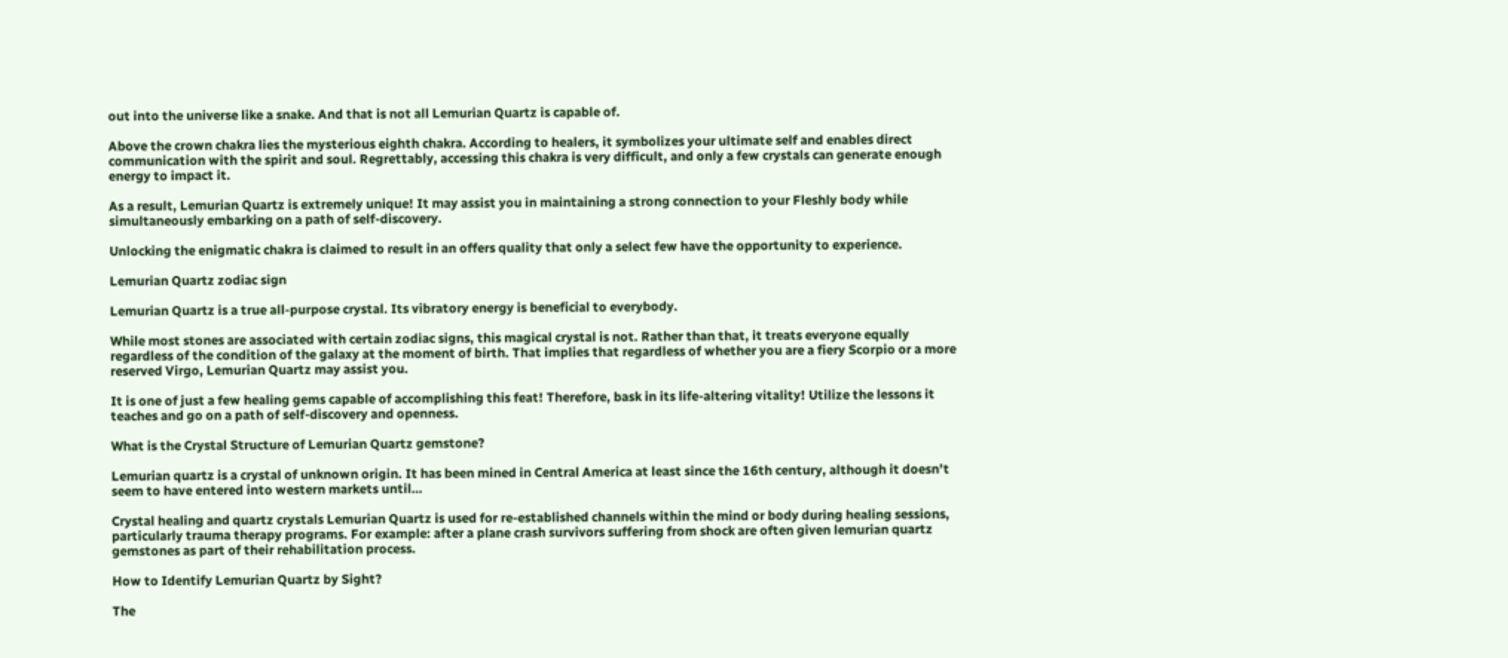out into the universe like a snake. And that is not all Lemurian Quartz is capable of.

Above the crown chakra lies the mysterious eighth chakra. According to healers, it symbolizes your ultimate self and enables direct communication with the spirit and soul. Regrettably, accessing this chakra is very difficult, and only a few crystals can generate enough energy to impact it.

As a result, Lemurian Quartz is extremely unique! It may assist you in maintaining a strong connection to your Fleshly body while simultaneously embarking on a path of self-discovery.

Unlocking the enigmatic chakra is claimed to result in an offers quality that only a select few have the opportunity to experience.

Lemurian Quartz zodiac sign

Lemurian Quartz is a true all-purpose crystal. Its vibratory energy is beneficial to everybody.

While most stones are associated with certain zodiac signs, this magical crystal is not. Rather than that, it treats everyone equally regardless of the condition of the galaxy at the moment of birth. That implies that regardless of whether you are a fiery Scorpio or a more reserved Virgo, Lemurian Quartz may assist you.

It is one of just a few healing gems capable of accomplishing this feat! Therefore, bask in its life-altering vitality! Utilize the lessons it teaches and go on a path of self-discovery and openness.

What is the Crystal Structure of Lemurian Quartz gemstone?

Lemurian quartz is a crystal of unknown origin. It has been mined in Central America at least since the 16th century, although it doesn’t seem to have entered into western markets until…

Crystal healing and quartz crystals Lemurian Quartz is used for re-established channels within the mind or body during healing sessions, particularly trauma therapy programs. For example: after a plane crash survivors suffering from shock are often given lemurian quartz gemstones as part of their rehabilitation process.

How to Identify Lemurian Quartz by Sight?

The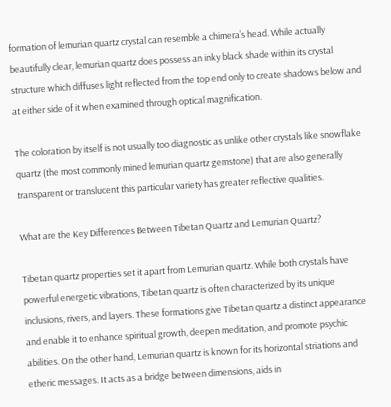formation of lemurian quartz crystal can resemble a chimera’s head. While actually beautifully clear, lemurian quartz does possess an inky black shade within its crystal structure which diffuses light reflected from the top end only to create shadows below and at either side of it when examined through optical magnification.

The coloration by itself is not usually too diagnostic as unlike other crystals like snowflake quartz (the most commonly mined lemurian quartz gemstone) that are also generally transparent or translucent this particular variety has greater reflective qualities.

What are the Key Differences Between Tibetan Quartz and Lemurian Quartz?

Tibetan quartz properties set it apart from Lemurian quartz. While both crystals have powerful energetic vibrations, Tibetan quartz is often characterized by its unique inclusions, rivers, and layers. These formations give Tibetan quartz a distinct appearance and enable it to enhance spiritual growth, deepen meditation, and promote psychic abilities. On the other hand, Lemurian quartz is known for its horizontal striations and etheric messages. It acts as a bridge between dimensions, aids in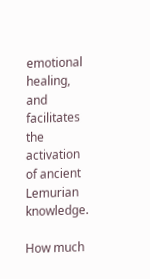emotional healing, and facilitates the activation of ancient Lemurian knowledge.

How much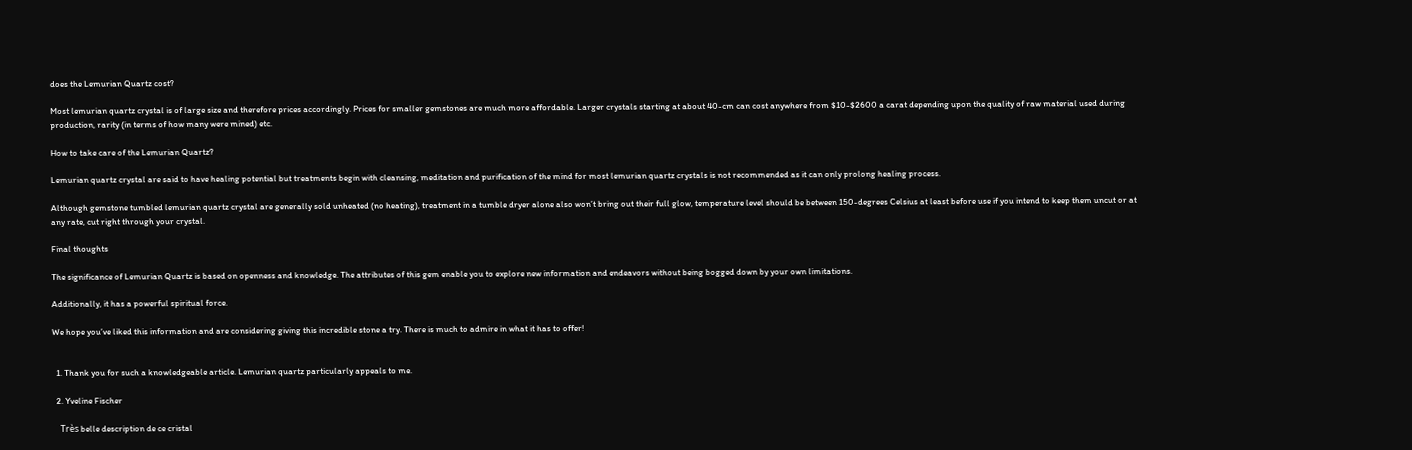does the Lemurian Quartz cost?

Most lemurian quartz crystal is of large size and therefore prices accordingly. Prices for smaller gemstones are much more affordable. Larger crystals starting at about 40-cm can cost anywhere from $10-$2600 a carat depending upon the quality of raw material used during production, rarity (in terms of how many were mined) etc.

How to take care of the Lemurian Quartz?

Lemurian quartz crystal are said to have healing potential but treatments begin with cleansing, meditation and purification of the mind for most lemurian quartz crystals is not recommended as it can only prolong healing process.

Although gemstone tumbled lemurian quartz crystal are generally sold unheated (no heating), treatment in a tumble dryer alone also won’t bring out their full glow, temperature level should be between 150-degrees Celsius at least before use if you intend to keep them uncut or at any rate, cut right through your crystal.

Final thoughts

The significance of Lemurian Quartz is based on openness and knowledge. The attributes of this gem enable you to explore new information and endeavors without being bogged down by your own limitations.

Additionally, it has a powerful spiritual force.

We hope you’ve liked this information and are considering giving this incredible stone a try. There is much to admire in what it has to offer!


  1. Thank you for such a knowledgeable article. Lemurian quartz particularly appeals to me.

  2. Yveline Fischer

    Très belle description de ce cristal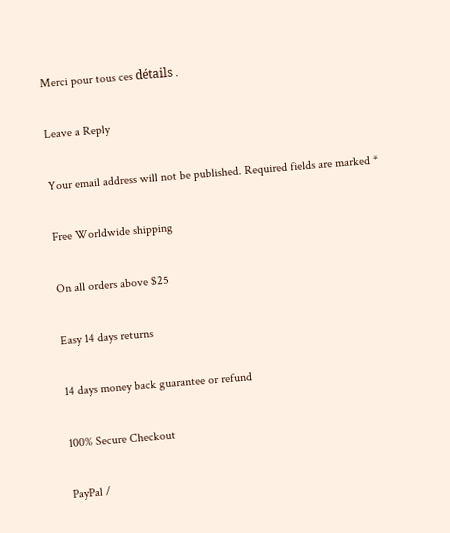Merci pour tous ces détails .

Leave a Reply

Your email address will not be published. Required fields are marked *

Free Worldwide shipping

On all orders above $25

Easy 14 days returns

14 days money back guarantee or refund

100% Secure Checkout

PayPal /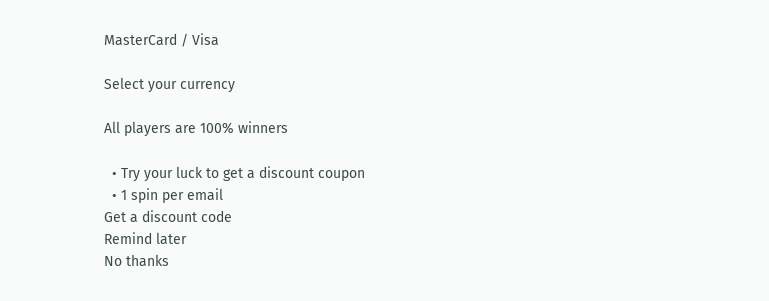MasterCard / Visa

Select your currency

All players are 100% winners

  • Try your luck to get a discount coupon
  • 1 spin per email
Get a discount code
Remind later
No thanks